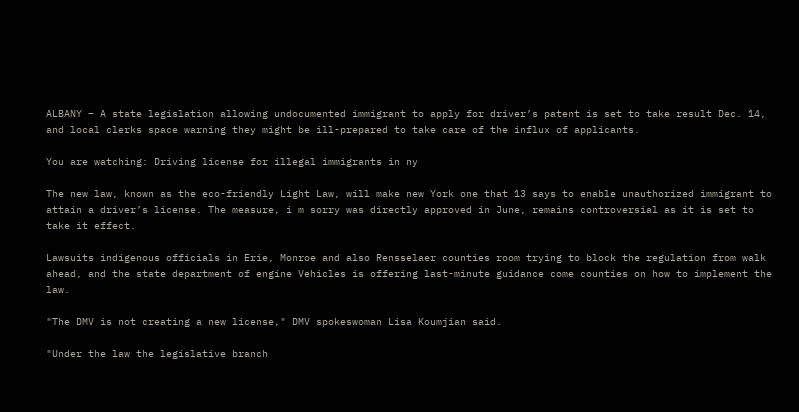ALBANY – A state legislation allowing undocumented immigrant to apply for driver’s patent is set to take result Dec. 14, and local clerks space warning they might be ill-prepared to take care of the influx of applicants.

You are watching: Driving license for illegal immigrants in ny

The new law, known as the eco-friendly Light Law, will make new York one that 13 says to enable unauthorized immigrant to attain a driver’s license. The measure, i m sorry was directly approved in June, remains controversial as it is set to take it effect.

Lawsuits indigenous officials in Erie, Monroe and also Rensselaer counties room trying to block the regulation from walk ahead, and the state department of engine Vehicles is offering last-minute guidance come counties on how to implement the law.

"The DMV is not creating a new license," DMV spokeswoman Lisa Koumjian said.

"Under the law the legislative branch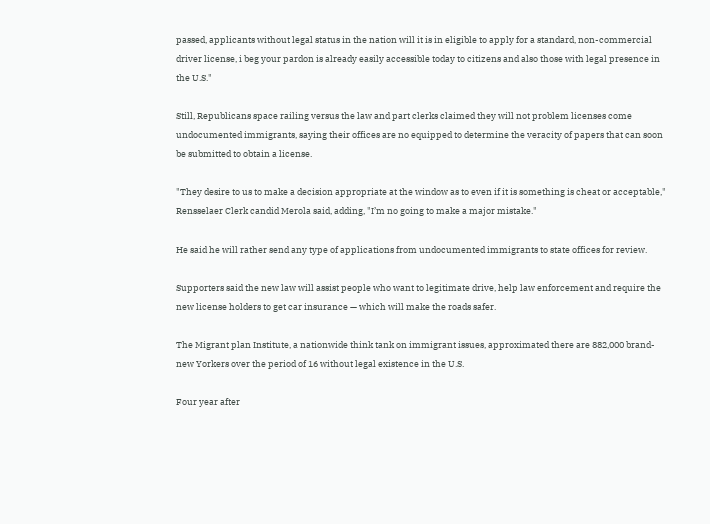passed, applicants without legal status in the nation will it is in eligible to apply for a standard, non-commercial driver license, i beg your pardon is already easily accessible today to citizens and also those with legal presence in the U.S."

Still, Republicans space railing versus the law and part clerks claimed they will not problem licenses come undocumented immigrants, saying their offices are no equipped to determine the veracity of papers that can soon be submitted to obtain a license.

"They desire to us to make a decision appropriate at the window as to even if it is something is cheat or acceptable," Rensselaer Clerk candid Merola said, adding, "I’m no going to make a major mistake."

He said he will rather send any type of applications from undocumented immigrants to state offices for review.

Supporters said the new law will assist people who want to legitimate drive, help law enforcement and require the new license holders to get car insurance — which will make the roads safer.

The Migrant plan Institute, a nationwide think tank on immigrant issues, approximated there are 882,000 brand-new Yorkers over the period of 16 without legal existence in the U.S.

Four year after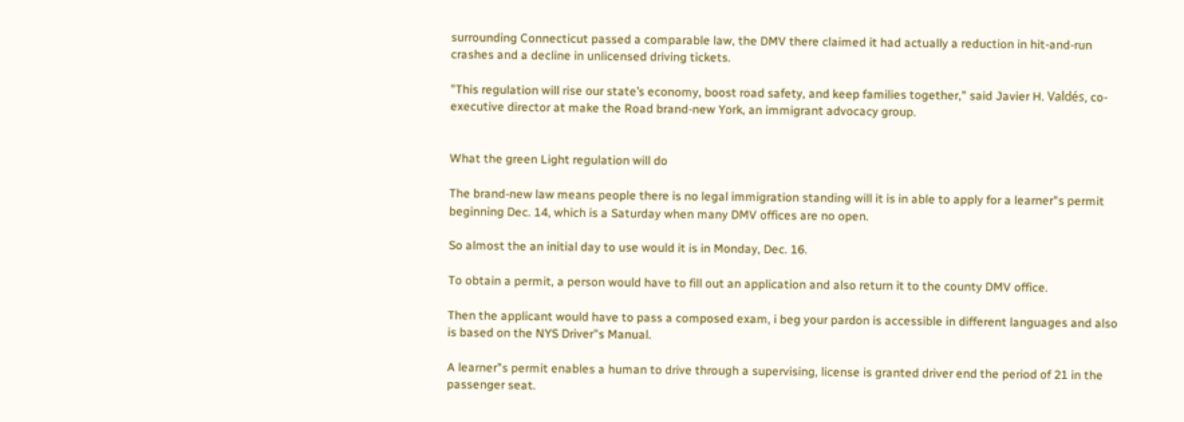surrounding Connecticut passed a comparable law, the DMV there claimed it had actually a reduction in hit-and-run crashes and a decline in unlicensed driving tickets.

"This regulation will rise our state’s economy, boost road safety, and keep families together," said Javier H. Valdés, co-executive director at make the Road brand-new York, an immigrant advocacy group.


What the green Light regulation will do

The brand-new law means people there is no legal immigration standing will it is in able to apply for a learner"s permit beginning Dec. 14, which is a Saturday when many DMV offices are no open.

So almost the an initial day to use would it is in Monday, Dec. 16.

To obtain a permit, a person would have to fill out an application and also return it to the county DMV office.

Then the applicant would have to pass a composed exam, i beg your pardon is accessible in different languages and also is based on the NYS Driver"s Manual.

A learner"s permit enables a human to drive through a supervising, license is granted driver end the period of 21 in the passenger seat.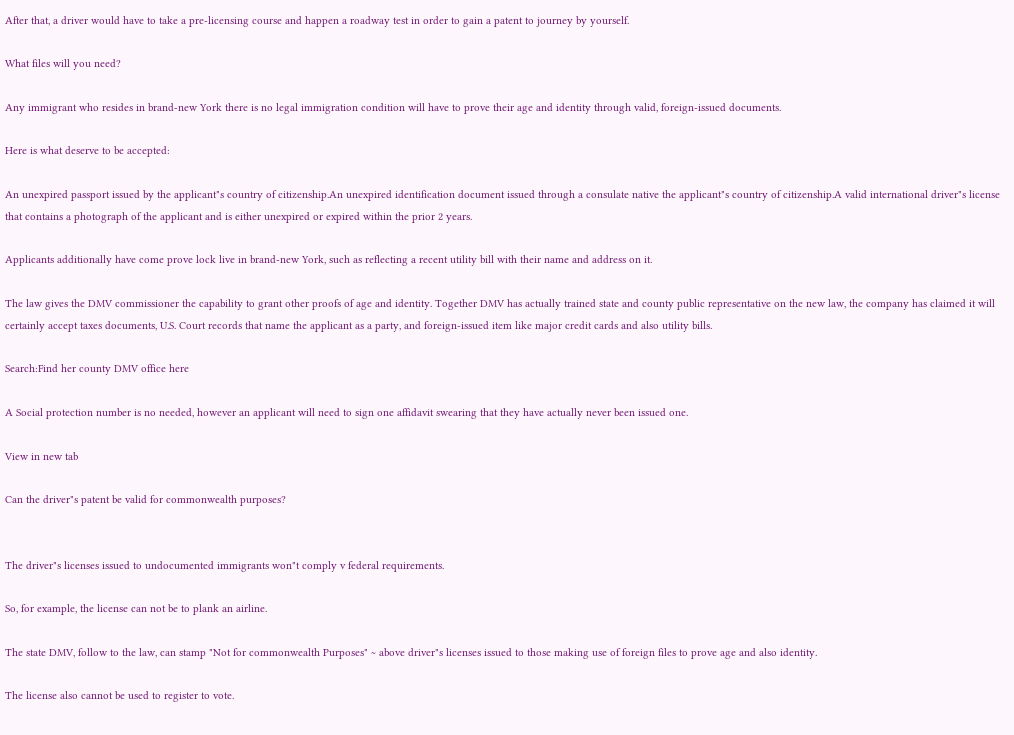After that, a driver would have to take a pre-licensing course and happen a roadway test in order to gain a patent to journey by yourself.

What files will you need?

Any immigrant who resides in brand-new York there is no legal immigration condition will have to prove their age and identity through valid, foreign-issued documents.

Here is what deserve to be accepted:

An unexpired passport issued by the applicant"s country of citizenship.An unexpired identification document issued through a consulate native the applicant"s country of citizenship.A valid international driver"s license that contains a photograph of the applicant and is either unexpired or expired within the prior 2 years.

Applicants additionally have come prove lock live in brand-new York, such as reflecting a recent utility bill with their name and address on it.

The law gives the DMV commissioner the capability to grant other proofs of age and identity. Together DMV has actually trained state and county public representative on the new law, the company has claimed it will certainly accept taxes documents, U.S. Court records that name the applicant as a party, and foreign-issued item like major credit cards and also utility bills.

Search:Find her county DMV office here

A Social protection number is no needed, however an applicant will need to sign one affidavit swearing that they have actually never been issued one.

View in new tab

Can the driver"s patent be valid for commonwealth purposes?


The driver"s licenses issued to undocumented immigrants won"t comply v federal requirements.

So, for example, the license can not be to plank an airline.

The state DMV, follow to the law, can stamp "Not for commonwealth Purposes" ~ above driver"s licenses issued to those making use of foreign files to prove age and also identity.

The license also cannot be used to register to vote.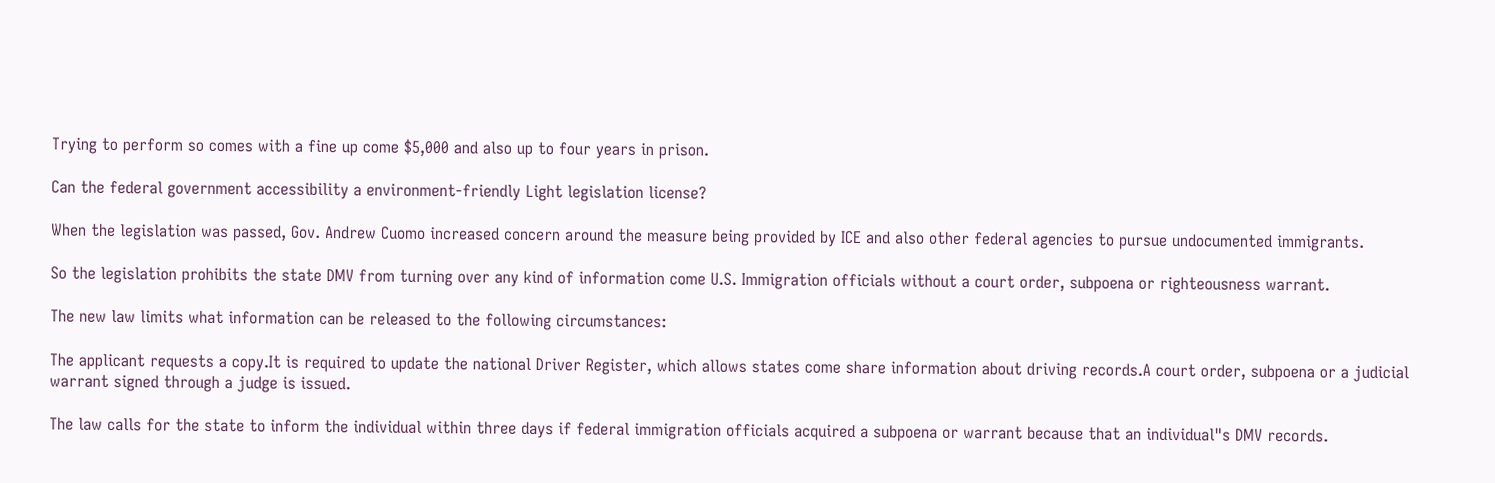Trying to perform so comes with a fine up come $5,000 and also up to four years in prison.

Can the federal government accessibility a environment-friendly Light legislation license?

When the legislation was passed, Gov. Andrew Cuomo increased concern around the measure being provided by ICE and also other federal agencies to pursue undocumented immigrants.

So the legislation prohibits the state DMV from turning over any kind of information come U.S. Immigration officials without a court order, subpoena or righteousness warrant.

The new law limits what information can be released to the following circumstances:

The applicant requests a copy.It is required to update the national Driver Register, which allows states come share information about driving records.A court order, subpoena or a judicial warrant signed through a judge is issued.

The law calls for the state to inform the individual within three days if federal immigration officials acquired a subpoena or warrant because that an individual"s DMV records.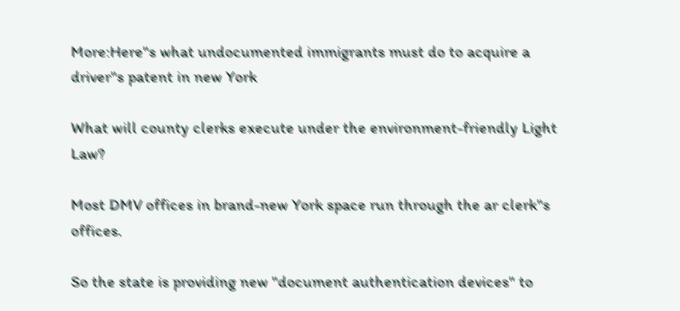More:Here"s what undocumented immigrants must do to acquire a driver"s patent in new York

What will county clerks execute under the environment-friendly Light Law?

Most DMV offices in brand-new York space run through the ar clerk"s offices.

So the state is providing new "document authentication devices" to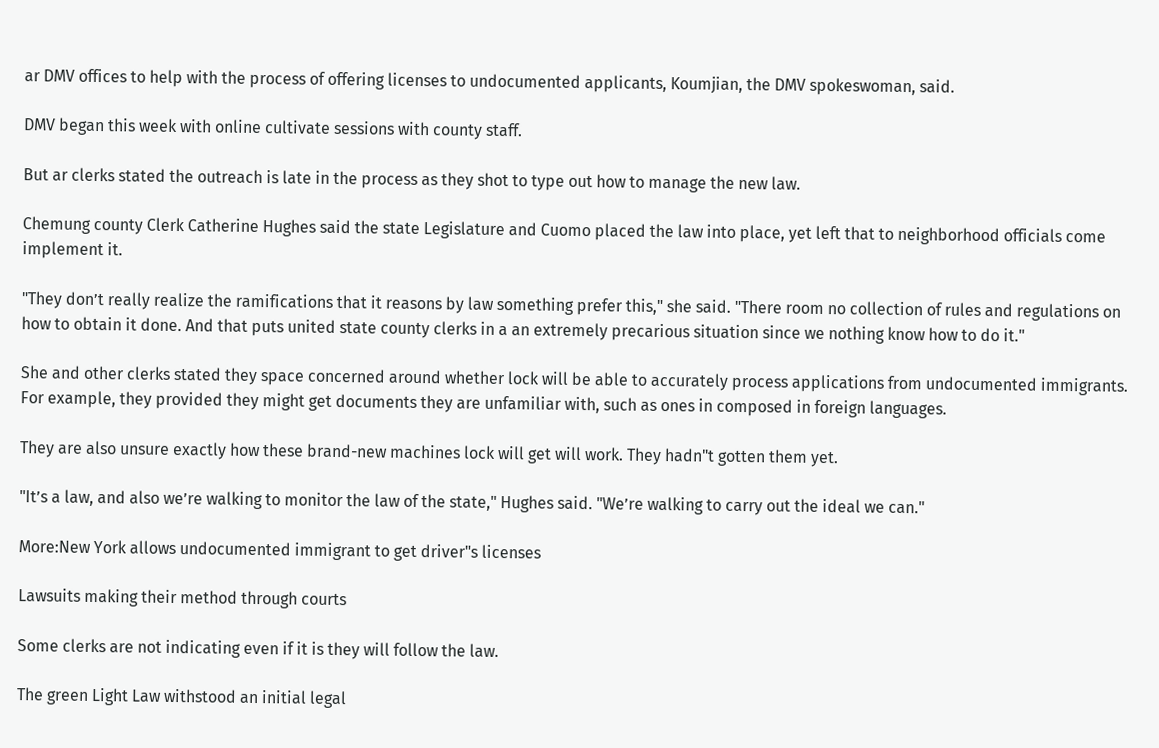ar DMV offices to help with the process of offering licenses to undocumented applicants, Koumjian, the DMV spokeswoman, said.

DMV began this week with online cultivate sessions with county staff.

But ar clerks stated the outreach is late in the process as they shot to type out how to manage the new law.

Chemung county Clerk Catherine Hughes said the state Legislature and Cuomo placed the law into place, yet left that to neighborhood officials come implement it.

"They don’t really realize the ramifications that it reasons by law something prefer this," she said. "There room no collection of rules and regulations on how to obtain it done. And that puts united state county clerks in a an extremely precarious situation since we nothing know how to do it."

She and other clerks stated they space concerned around whether lock will be able to accurately process applications from undocumented immigrants. For example, they provided they might get documents they are unfamiliar with, such as ones in composed in foreign languages.

They are also unsure exactly how these brand-new machines lock will get will work. They hadn"t gotten them yet.

"It’s a law, and also we’re walking to monitor the law of the state," Hughes said. "We’re walking to carry out the ideal we can."

More:New York allows undocumented immigrant to get driver"s licenses

Lawsuits making their method through courts

Some clerks are not indicating even if it is they will follow the law.

The green Light Law withstood an initial legal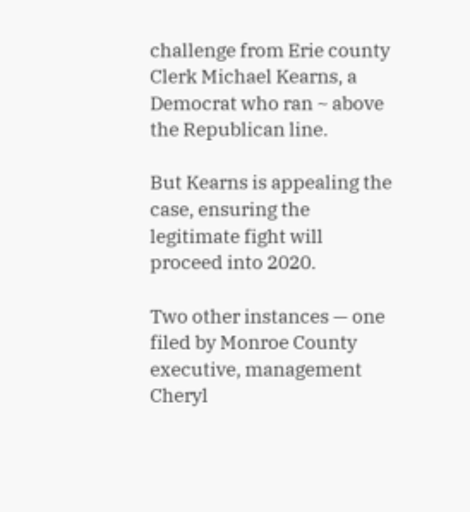challenge from Erie county Clerk Michael Kearns, a Democrat who ran ~ above the Republican line.

But Kearns is appealing the case, ensuring the legitimate fight will proceed into 2020.

Two other instances — one filed by Monroe County executive, management Cheryl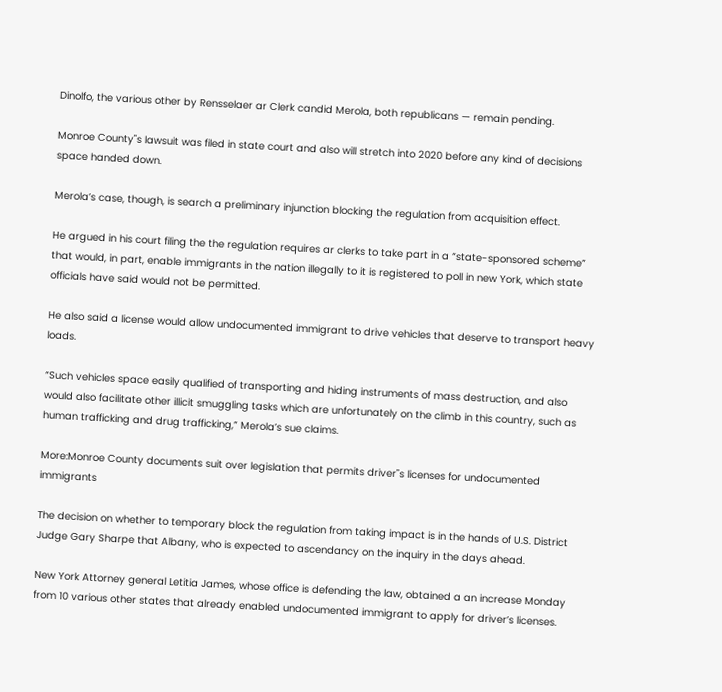Dinolfo, the various other by Rensselaer ar Clerk candid Merola, both republicans — remain pending.

Monroe County"s lawsuit was filed in state court and also will stretch into 2020 before any kind of decisions space handed down.

Merola’s case, though, is search a preliminary injunction blocking the regulation from acquisition effect.

He argued in his court filing the the regulation requires ar clerks to take part in a “state-sponsored scheme” that would, in part, enable immigrants in the nation illegally to it is registered to poll in new York, which state officials have said would not be permitted.

He also said a license would allow undocumented immigrant to drive vehicles that deserve to transport heavy loads.

“Such vehicles space easily qualified of transporting and hiding instruments of mass destruction, and also would also facilitate other illicit smuggling tasks which are unfortunately on the climb in this country, such as human trafficking and drug trafficking,” Merola’s sue claims.

More:Monroe County documents suit over legislation that permits driver"s licenses for undocumented immigrants

The decision on whether to temporary block the regulation from taking impact is in the hands of U.S. District Judge Gary Sharpe that Albany, who is expected to ascendancy on the inquiry in the days ahead.

New York Attorney general Letitia James, whose office is defending the law, obtained a an increase Monday from 10 various other states that already enabled undocumented immigrant to apply for driver’s licenses.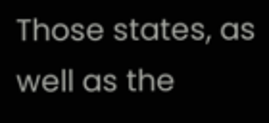Those states, as well as the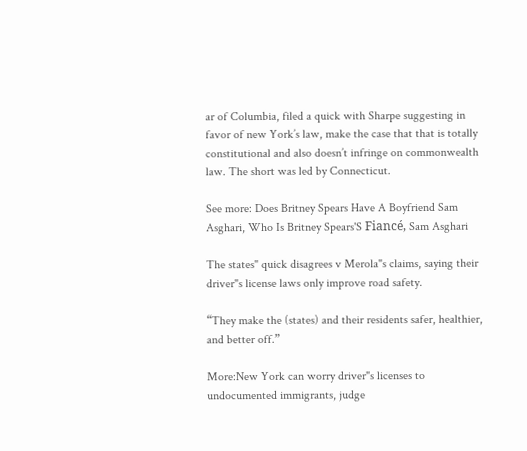ar of Columbia, filed a quick with Sharpe suggesting in favor of new York’s law, make the case that that is totally constitutional and also doesn’t infringe on commonwealth law. The short was led by Connecticut.

See more: Does Britney Spears Have A Boyfriend Sam Asghari, Who Is Britney Spears'S Fiancé, Sam Asghari

The states" quick disagrees v Merola"s claims, saying their driver"s license laws only improve road safety.

“They make the (states) and their residents safer, healthier, and better off.”

More:New York can worry driver"s licenses to undocumented immigrants, judge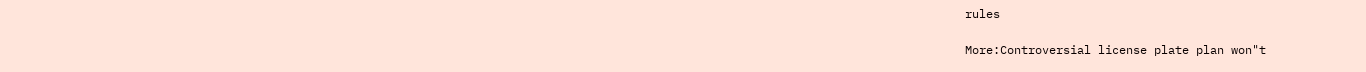rules

More:Controversial license plate plan won"t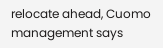relocate ahead, Cuomo management says